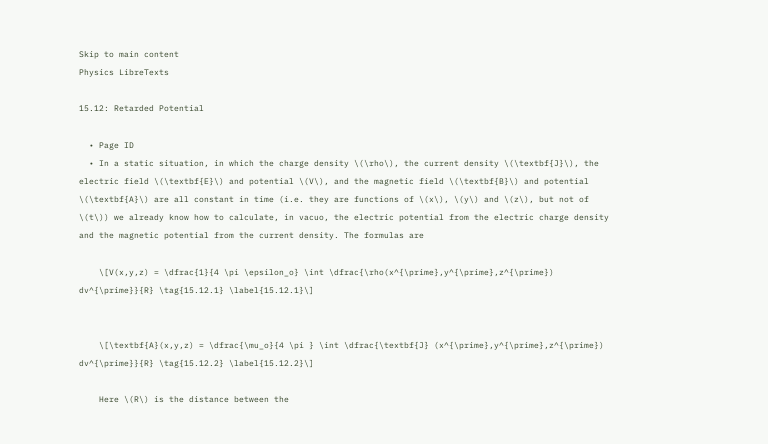Skip to main content
Physics LibreTexts

15.12: Retarded Potential

  • Page ID
  • In a static situation, in which the charge density \(\rho\), the current density \(\textbf{J}\), the electric field \(\textbf{E}\) and potential \(V\), and the magnetic field \(\textbf{B}\) and potential \(\textbf{A}\) are all constant in time (i.e. they are functions of \(x\), \(y\) and \(z\), but not of \(t\)) we already know how to calculate, in vacuo, the electric potential from the electric charge density and the magnetic potential from the current density. The formulas are

    \[V(x,y,z) = \dfrac{1}{4 \pi \epsilon_o} \int \dfrac{\rho(x^{\prime},y^{\prime},z^{\prime}) dv^{\prime}}{R} \tag{15.12.1} \label{15.12.1}\]


    \[\textbf{A}(x,y,z) = \dfrac{\mu_o}{4 \pi } \int \dfrac{\textbf{J} (x^{\prime},y^{\prime},z^{\prime}) dv^{\prime}}{R} \tag{15.12.2} \label{15.12.2}\]

    Here \(R\) is the distance between the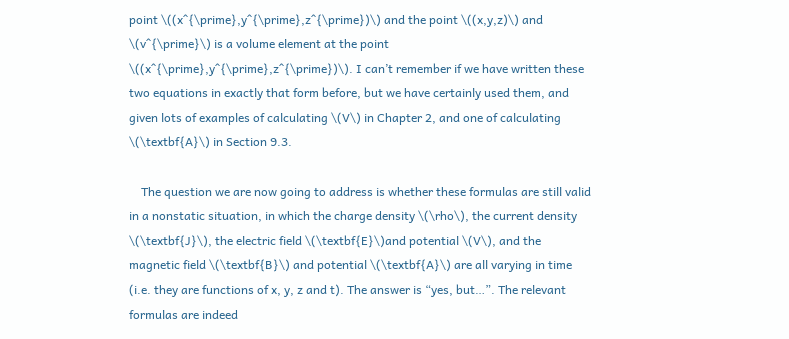point \((x^{\prime},y^{\prime},z^{\prime})\) and the point \((x,y,z)\) and \(v^{\prime}\) is a volume element at the point \((x^{\prime},y^{\prime},z^{\prime})\). I can’t remember if we have written these two equations in exactly that form before, but we have certainly used them, and given lots of examples of calculating \(V\) in Chapter 2, and one of calculating \(\textbf{A}\) in Section 9.3.

    The question we are now going to address is whether these formulas are still valid in a nonstatic situation, in which the charge density \(\rho\), the current density \(\textbf{J}\), the electric field \(\textbf{E}\)and potential \(V\), and the magnetic field \(\textbf{B}\) and potential \(\textbf{A}\) are all varying in time (i.e. they are functions of x, y, z and t). The answer is “yes, but…”. The relevant formulas are indeed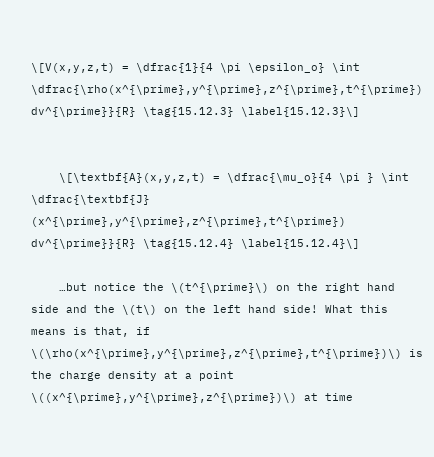\[V(x,y,z,t) = \dfrac{1}{4 \pi \epsilon_o} \int \dfrac{\rho(x^{\prime},y^{\prime},z^{\prime},t^{\prime}) dv^{\prime}}{R} \tag{15.12.3} \label{15.12.3}\]


    \[\textbf{A}(x,y,z,t) = \dfrac{\mu_o}{4 \pi } \int \dfrac{\textbf{J} (x^{\prime},y^{\prime},z^{\prime},t^{\prime}) dv^{\prime}}{R} \tag{15.12.4} \label{15.12.4}\]

    …but notice the \(t^{\prime}\) on the right hand side and the \(t\) on the left hand side! What this means is that, if \(\rho(x^{\prime},y^{\prime},z^{\prime},t^{\prime})\) is the charge density at a point \((x^{\prime},y^{\prime},z^{\prime})\) at time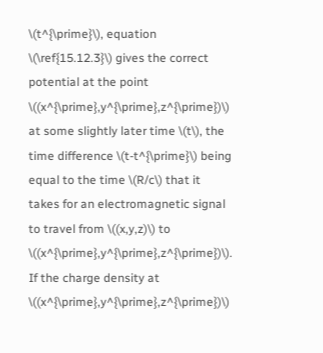\(t^{\prime}\), equation \(\ref{15.12.3}\) gives the correct potential at the point \((x^{\prime},y^{\prime},z^{\prime})\) at some slightly later time \(t\), the time difference \(t-t^{\prime}\) being equal to the time \(R/c\) that it takes for an electromagnetic signal to travel from \((x,y,z)\) to \((x^{\prime},y^{\prime},z^{\prime})\). If the charge density at \((x^{\prime},y^{\prime},z^{\prime})\)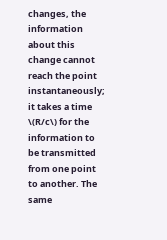changes, the information about this change cannot reach the point instantaneously; it takes a time \(R/c\) for the information to be transmitted from one point to another. The same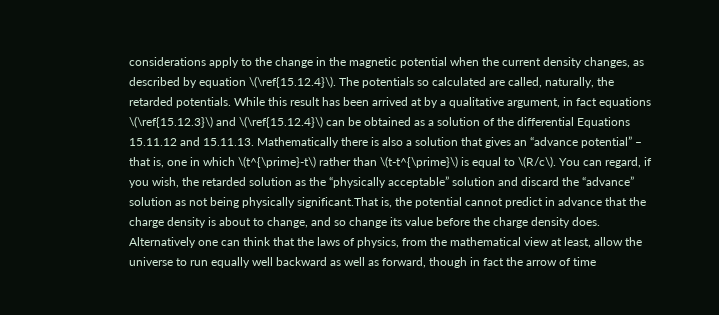considerations apply to the change in the magnetic potential when the current density changes, as described by equation \(\ref{15.12.4}\). The potentials so calculated are called, naturally, the retarded potentials. While this result has been arrived at by a qualitative argument, in fact equations \(\ref{15.12.3}\) and \(\ref{15.12.4}\) can be obtained as a solution of the differential Equations 15.11.12 and 15.11.13. Mathematically there is also a solution that gives an “advance potential” – that is, one in which \(t^{\prime}-t\) rather than \(t-t^{\prime}\) is equal to \(R/c\). You can regard, if you wish, the retarded solution as the “physically acceptable” solution and discard the “advance” solution as not being physically significant.That is, the potential cannot predict in advance that the charge density is about to change, and so change its value before the charge density does. Alternatively one can think that the laws of physics, from the mathematical view at least, allow the universe to run equally well backward as well as forward, though in fact the arrow of time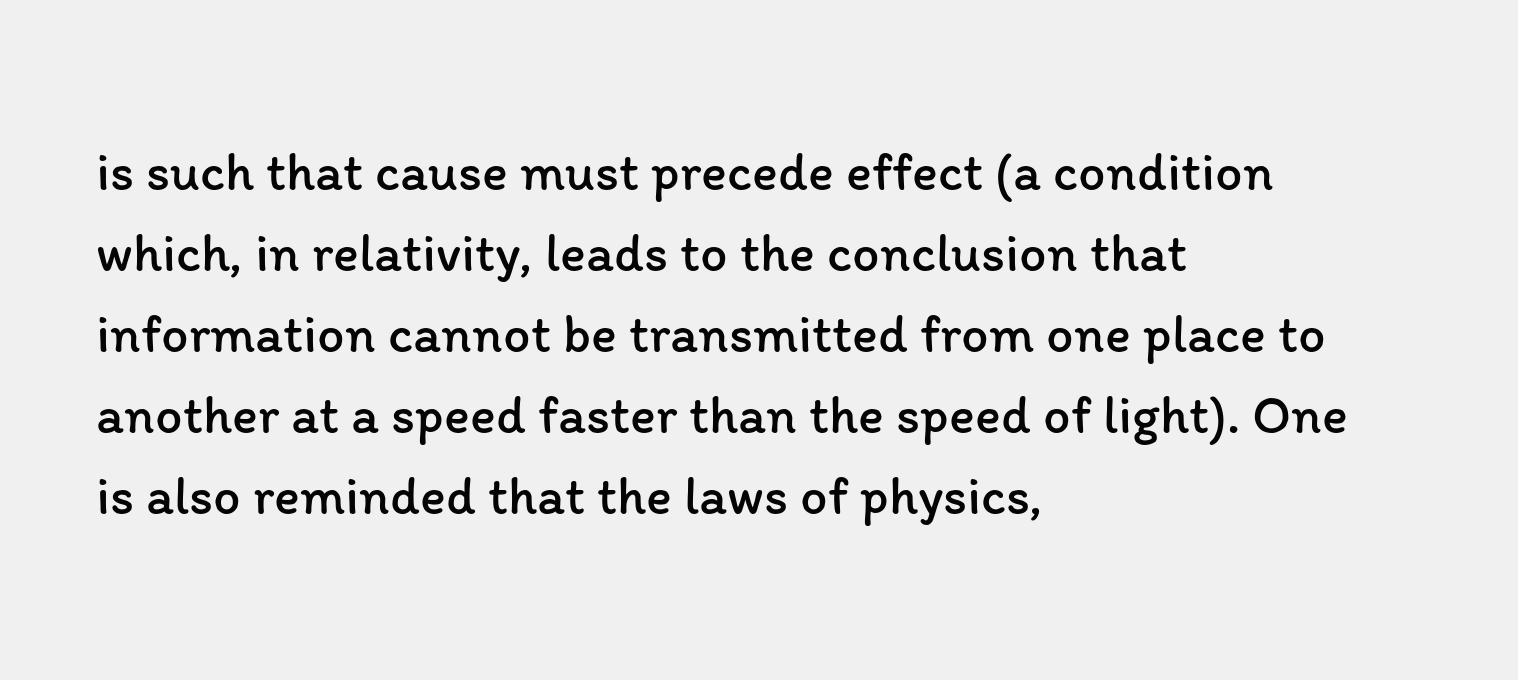is such that cause must precede effect (a condition which, in relativity, leads to the conclusion that information cannot be transmitted from one place to another at a speed faster than the speed of light). One is also reminded that the laws of physics,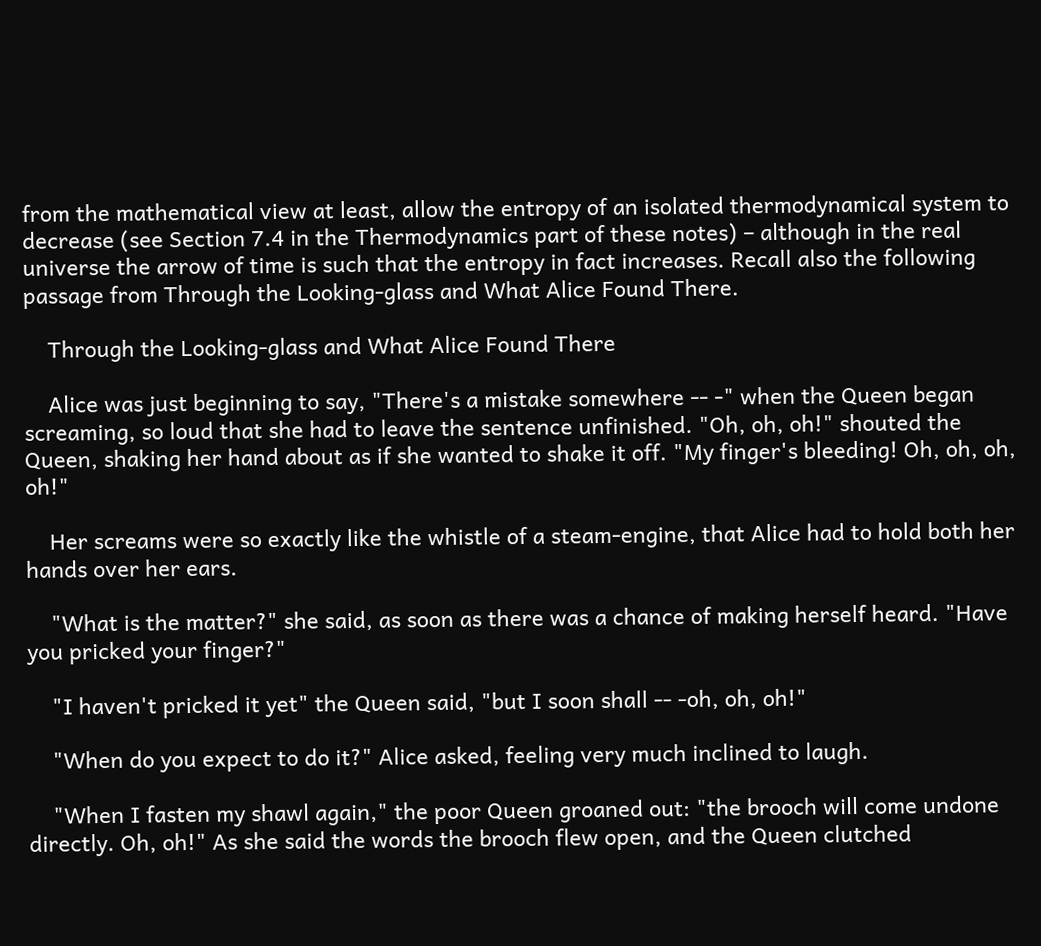from the mathematical view at least, allow the entropy of an isolated thermodynamical system to decrease (see Section 7.4 in the Thermodynamics part of these notes) – although in the real universe the arrow of time is such that the entropy in fact increases. Recall also the following passage from Through the Looking-glass and What Alice Found There.

    Through the Looking-glass and What Alice Found There

    Alice was just beginning to say, "There's a mistake somewhere -- -" when the Queen began screaming, so loud that she had to leave the sentence unfinished. "Oh, oh, oh!" shouted the Queen, shaking her hand about as if she wanted to shake it off. "My finger's bleeding! Oh, oh, oh, oh!"

    Her screams were so exactly like the whistle of a steam-engine, that Alice had to hold both her hands over her ears.

    "What is the matter?" she said, as soon as there was a chance of making herself heard. "Have you pricked your finger?"

    "I haven't pricked it yet" the Queen said, "but I soon shall -- -oh, oh, oh!"

    "When do you expect to do it?" Alice asked, feeling very much inclined to laugh.

    "When I fasten my shawl again," the poor Queen groaned out: "the brooch will come undone directly. Oh, oh!" As she said the words the brooch flew open, and the Queen clutched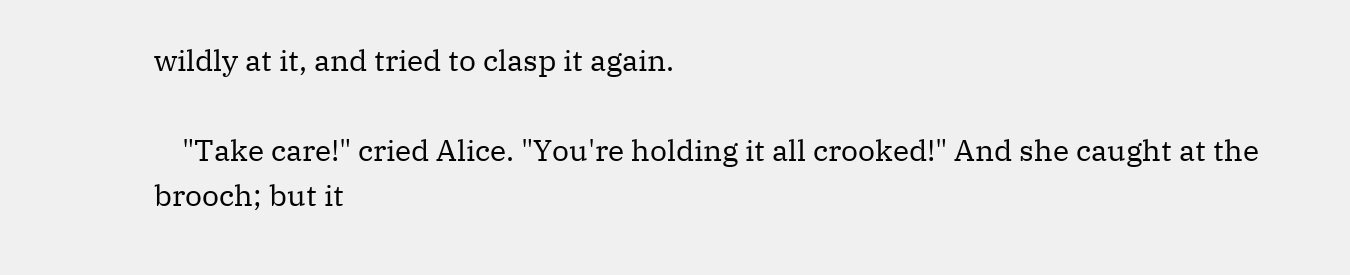wildly at it, and tried to clasp it again.

    "Take care!" cried Alice. "You're holding it all crooked!" And she caught at the brooch; but it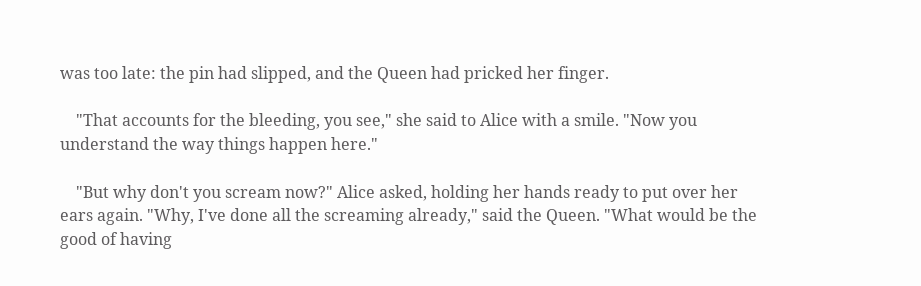was too late: the pin had slipped, and the Queen had pricked her finger.

    "That accounts for the bleeding, you see," she said to Alice with a smile. "Now you understand the way things happen here."

    "But why don't you scream now?" Alice asked, holding her hands ready to put over her ears again. "Why, I've done all the screaming already," said the Queen. "What would be the good of having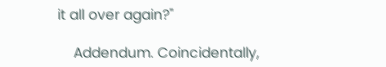it all over again?"

    Addendum. Coincidentally,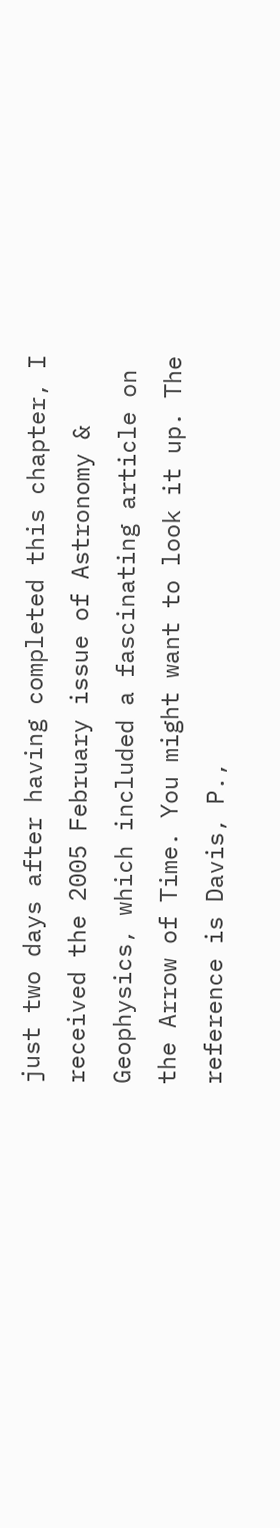just two days after having completed this chapter, I received the 2005 February issue of Astronomy & Geophysics, which included a fascinating article on the Arrow of Time. You might want to look it up. The reference is Davis, P.,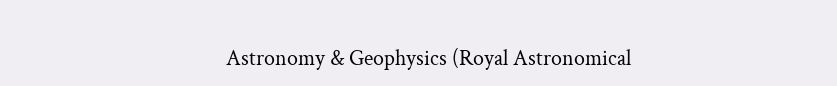Astronomy & Geophysics (Royal Astronomical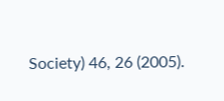Society) 46, 26 (2005).